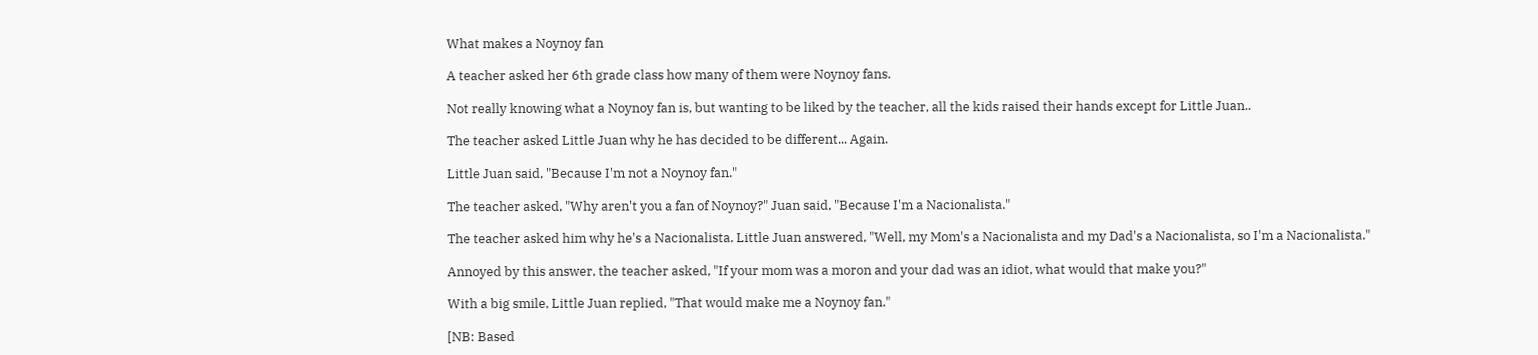What makes a Noynoy fan

A teacher asked her 6th grade class how many of them were Noynoy fans.

Not really knowing what a Noynoy fan is, but wanting to be liked by the teacher, all the kids raised their hands except for Little Juan..

The teacher asked Little Juan why he has decided to be different... Again.

Little Juan said, "Because I'm not a Noynoy fan."

The teacher asked, "Why aren't you a fan of Noynoy?" Juan said, "Because I'm a Nacionalista."

The teacher asked him why he's a Nacionalista. Little Juan answered, "Well, my Mom's a Nacionalista and my Dad's a Nacionalista, so I'm a Nacionalista."

Annoyed by this answer, the teacher asked, "If your mom was a moron and your dad was an idiot, what would that make you?"

With a big smile, Little Juan replied, "That would make me a Noynoy fan."

[NB: Based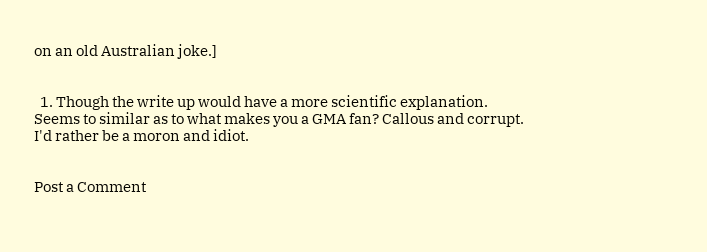on an old Australian joke.]


  1. Though the write up would have a more scientific explanation. Seems to similar as to what makes you a GMA fan? Callous and corrupt. I'd rather be a moron and idiot.


Post a Comment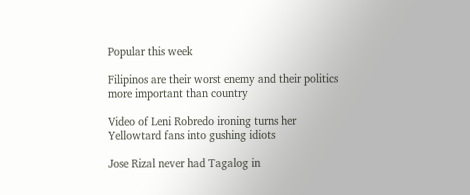Popular this week

Filipinos are their worst enemy and their politics more important than country

Video of Leni Robredo ironing turns her Yellowtard fans into gushing idiots

Jose Rizal never had Tagalog in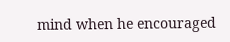mind when he encouraged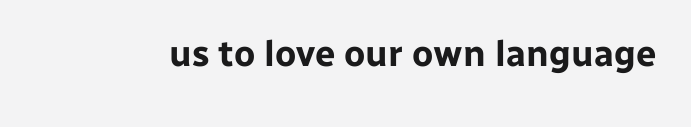us to love our own language